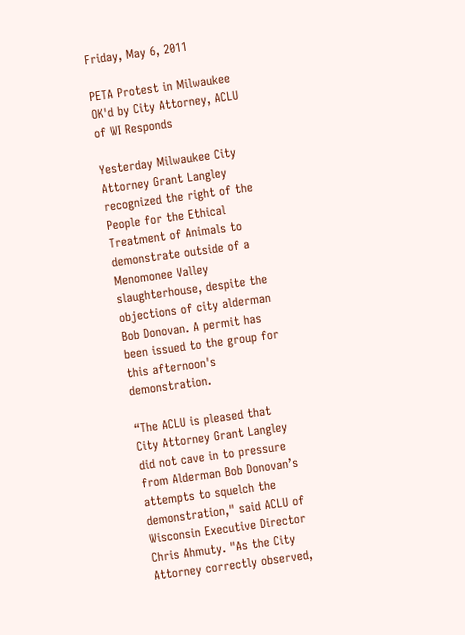Friday, May 6, 2011

PETA Protest in Milwaukee OK'd by City Attorney, ACLU of WI Responds

Yesterday Milwaukee City Attorney Grant Langley recognized the right of the People for the Ethical Treatment of Animals to demonstrate outside of a Menomonee Valley slaughterhouse, despite the objections of city alderman Bob Donovan. A permit has been issued to the group for this afternoon's demonstration.

“The ACLU is pleased that City Attorney Grant Langley did not cave in to pressure from Alderman Bob Donovan’s attempts to squelch the demonstration," said ACLU of Wisconsin Executive Director Chris Ahmuty. "As the City Attorney correctly observed,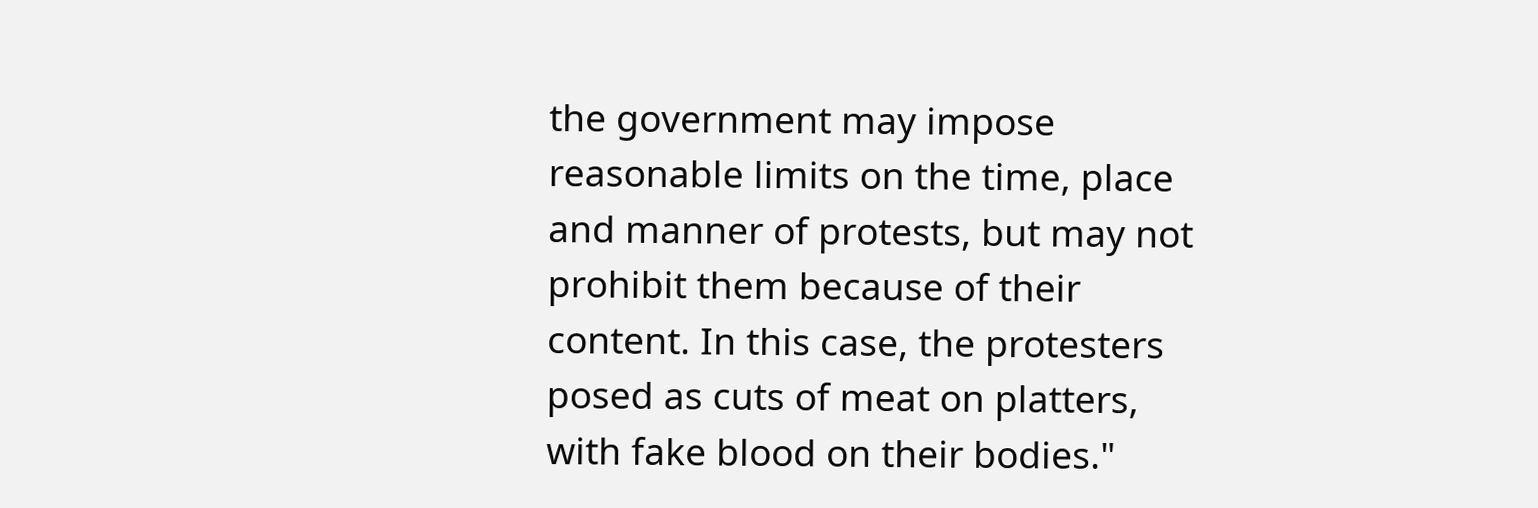the government may impose reasonable limits on the time, place and manner of protests, but may not prohibit them because of their content. In this case, the protesters posed as cuts of meat on platters, with fake blood on their bodies."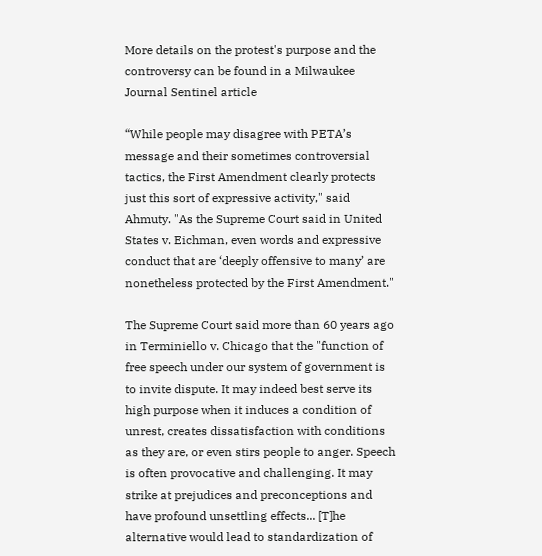More details on the protest's purpose and the controversy can be found in a Milwaukee Journal Sentinel article

“While people may disagree with PETA’s message and their sometimes controversial tactics, the First Amendment clearly protects just this sort of expressive activity," said Ahmuty. "As the Supreme Court said in United States v. Eichman, even words and expressive conduct that are ‘deeply offensive to many’ are nonetheless protected by the First Amendment."

The Supreme Court said more than 60 years ago in Terminiello v. Chicago that the "function of free speech under our system of government is to invite dispute. It may indeed best serve its high purpose when it induces a condition of unrest, creates dissatisfaction with conditions as they are, or even stirs people to anger. Speech is often provocative and challenging. It may strike at prejudices and preconceptions and have profound unsettling effects... [T]he alternative would lead to standardization of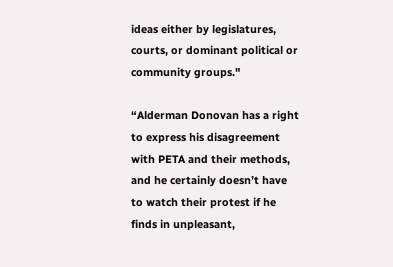ideas either by legislatures, courts, or dominant political or community groups."

“Alderman Donovan has a right to express his disagreement with PETA and their methods, and he certainly doesn’t have to watch their protest if he finds in unpleasant,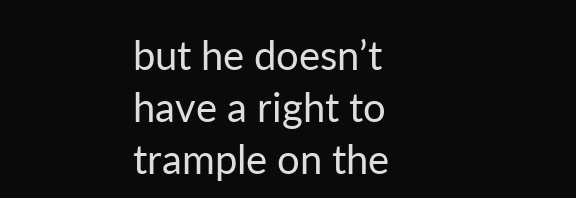but he doesn’t have a right to trample on the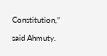Constitution,” said Ahmuty.